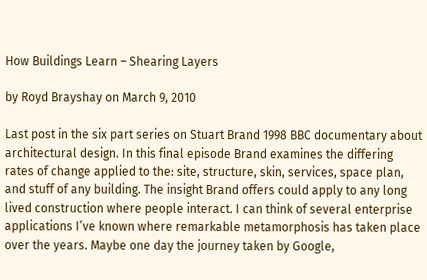How Buildings Learn – Shearing Layers

by Royd Brayshay on March 9, 2010

Last post in the six part series on Stuart Brand 1998 BBC documentary about architectural design. In this final episode Brand examines the differing rates of change applied to the: site, structure, skin, services, space plan, and stuff of any building. The insight Brand offers could apply to any long lived construction where people interact. I can think of several enterprise applications I’ve known where remarkable metamorphosis has taken place over the years. Maybe one day the journey taken by Google,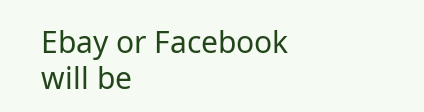Ebay or Facebook will be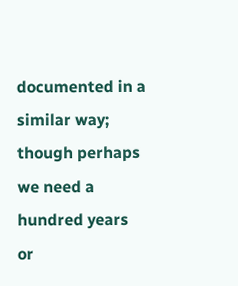documented in a similar way; though perhaps we need a hundred years or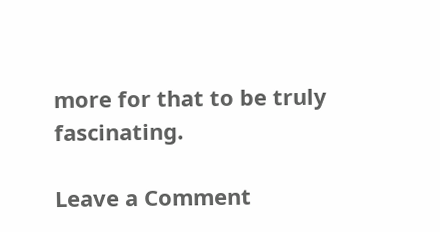more for that to be truly fascinating.

Leave a Comment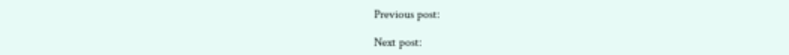Previous post:

Next post: